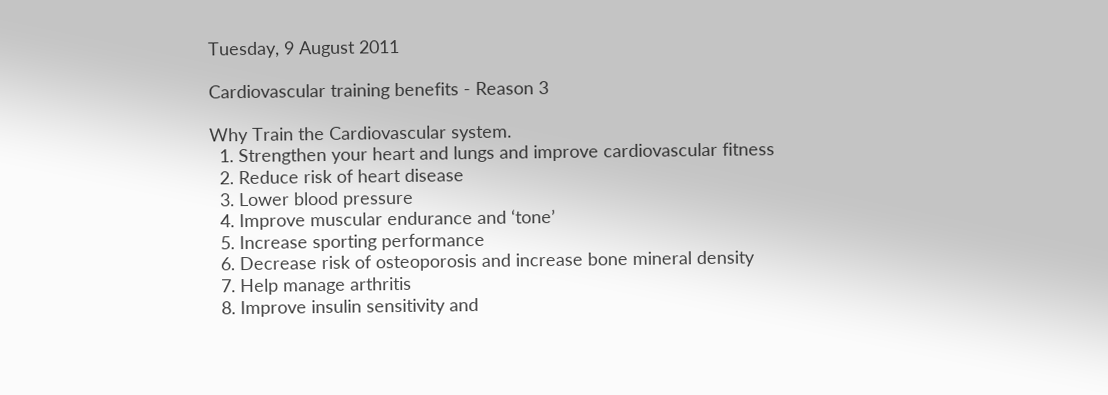Tuesday, 9 August 2011

Cardiovascular training benefits - Reason 3

Why Train the Cardiovascular system.
  1. Strengthen your heart and lungs and improve cardiovascular fitness
  2. Reduce risk of heart disease
  3. Lower blood pressure
  4. Improve muscular endurance and ‘tone’
  5. Increase sporting performance
  6. Decrease risk of osteoporosis and increase bone mineral density
  7. Help manage arthritis
  8. Improve insulin sensitivity and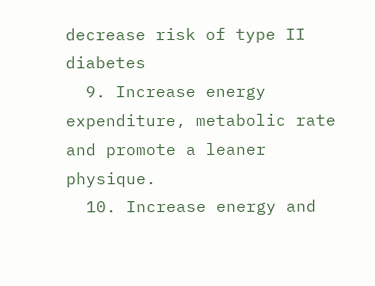decrease risk of type II diabetes
  9. Increase energy expenditure, metabolic rate and promote a leaner physique.
  10. Increase energy and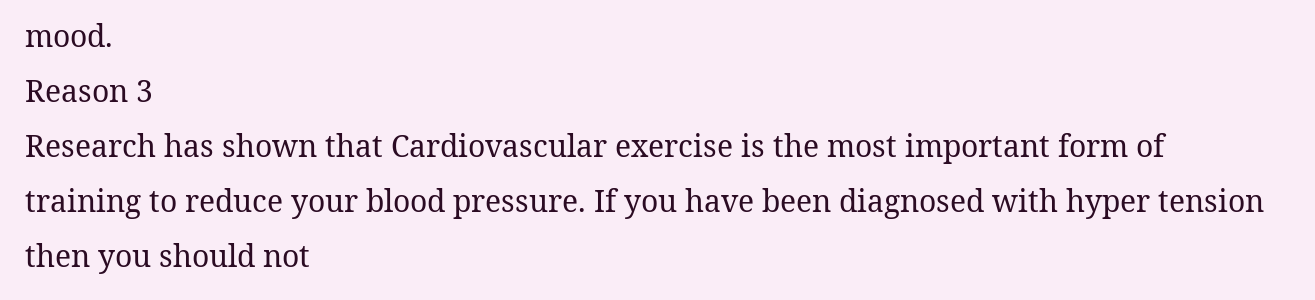mood.
Reason 3
Research has shown that Cardiovascular exercise is the most important form of training to reduce your blood pressure. If you have been diagnosed with hyper tension then you should not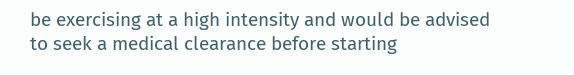be exercising at a high intensity and would be advised to seek a medical clearance before starting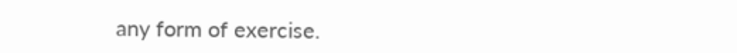any form of exercise.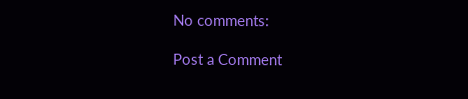No comments:

Post a Comment